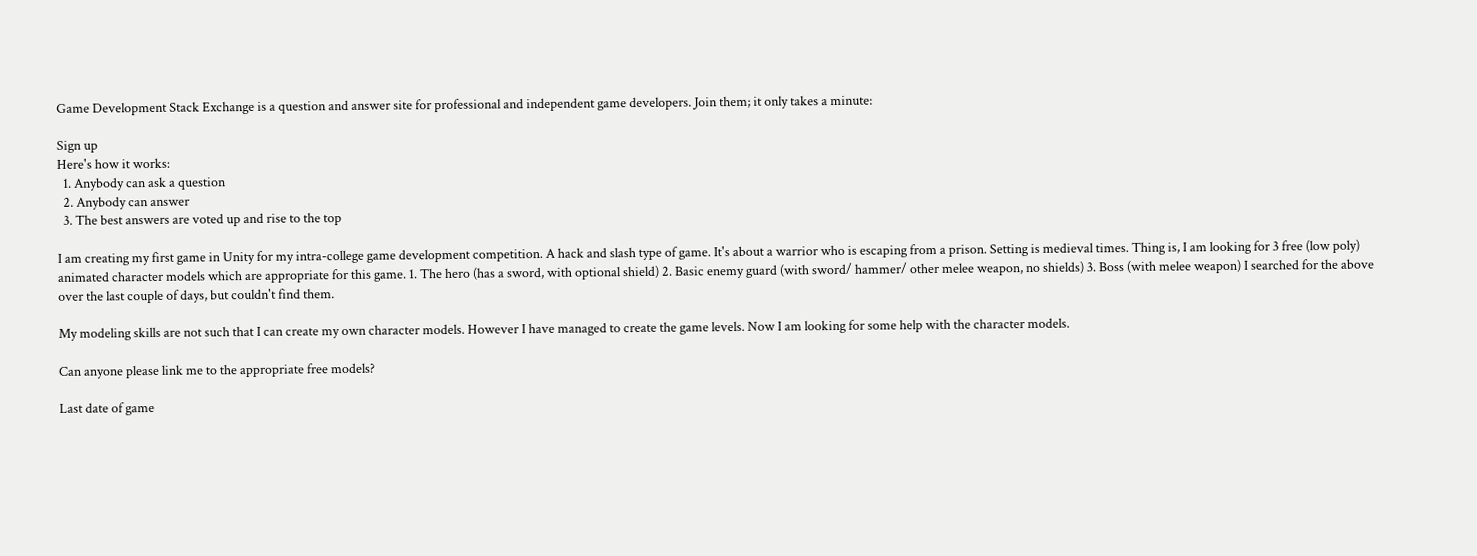Game Development Stack Exchange is a question and answer site for professional and independent game developers. Join them; it only takes a minute:

Sign up
Here's how it works:
  1. Anybody can ask a question
  2. Anybody can answer
  3. The best answers are voted up and rise to the top

I am creating my first game in Unity for my intra-college game development competition. A hack and slash type of game. It's about a warrior who is escaping from a prison. Setting is medieval times. Thing is, I am looking for 3 free (low poly) animated character models which are appropriate for this game. 1. The hero (has a sword, with optional shield) 2. Basic enemy guard (with sword/ hammer/ other melee weapon, no shields) 3. Boss (with melee weapon) I searched for the above over the last couple of days, but couldn't find them.

My modeling skills are not such that I can create my own character models. However I have managed to create the game levels. Now I am looking for some help with the character models.

Can anyone please link me to the appropriate free models?

Last date of game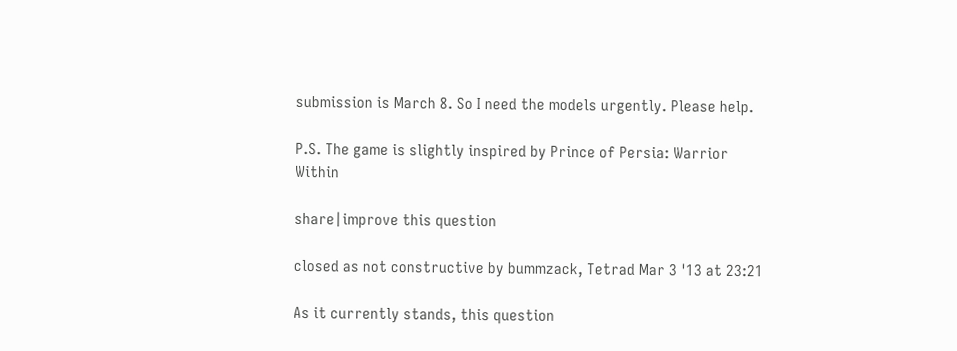submission is March 8. So I need the models urgently. Please help.

P.S. The game is slightly inspired by Prince of Persia: Warrior Within

share|improve this question

closed as not constructive by bummzack, Tetrad Mar 3 '13 at 23:21

As it currently stands, this question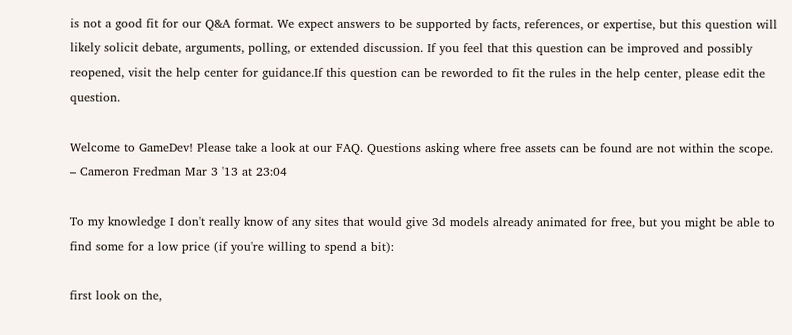is not a good fit for our Q&A format. We expect answers to be supported by facts, references, or expertise, but this question will likely solicit debate, arguments, polling, or extended discussion. If you feel that this question can be improved and possibly reopened, visit the help center for guidance.If this question can be reworded to fit the rules in the help center, please edit the question.

Welcome to GameDev! Please take a look at our FAQ. Questions asking where free assets can be found are not within the scope. – Cameron Fredman Mar 3 '13 at 23:04

To my knowledge I don't really know of any sites that would give 3d models already animated for free, but you might be able to find some for a low price (if you're willing to spend a bit):

first look on the,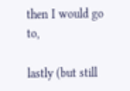then I would go to,

lastly (but still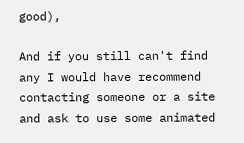good),

And if you still can't find any I would have recommend contacting someone or a site and ask to use some animated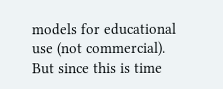models for educational use (not commercial). But since this is time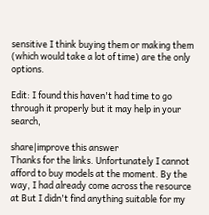sensitive I think buying them or making them (which would take a lot of time) are the only options.

Edit: I found this haven't had time to go through it properly but it may help in your search,

share|improve this answer
Thanks for the links. Unfortunately I cannot afford to buy models at the moment. By the way, I had already come across the resource at But I didn't find anything suitable for my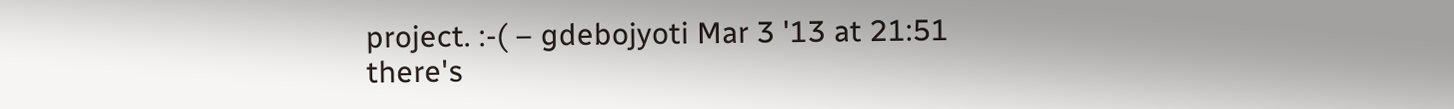project. :-( – gdebojyoti Mar 3 '13 at 21:51
there's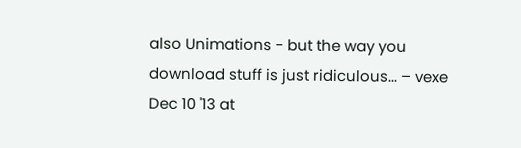also Unimations - but the way you download stuff is just ridiculous... – vexe Dec 10 '13 at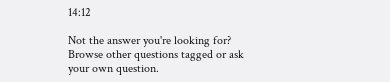14:12

Not the answer you're looking for? Browse other questions tagged or ask your own question.